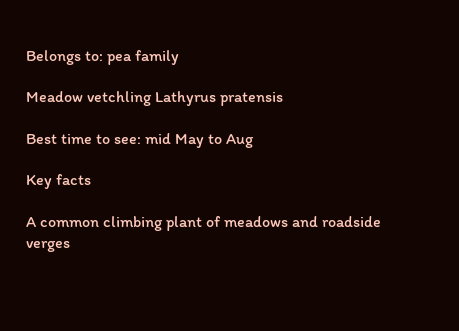Belongs to: pea family

Meadow vetchling Lathyrus pratensis

Best time to see: mid May to Aug

Key facts

A common climbing plant of meadows and roadside verges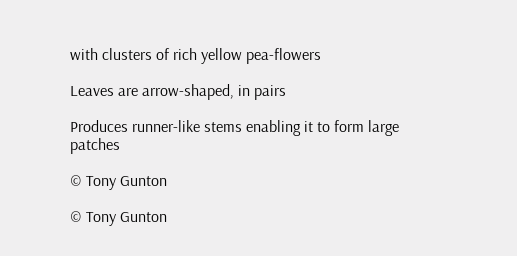with clusters of rich yellow pea-flowers

Leaves are arrow-shaped, in pairs

Produces runner-like stems enabling it to form large patches

© Tony Gunton

© Tony Gunton